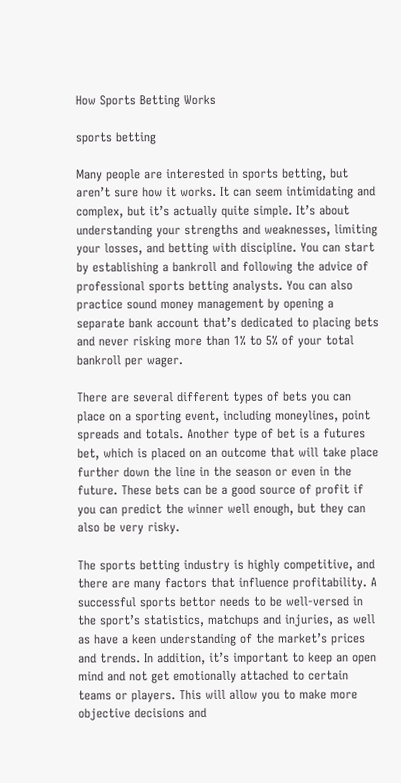How Sports Betting Works

sports betting

Many people are interested in sports betting, but aren’t sure how it works. It can seem intimidating and complex, but it’s actually quite simple. It’s about understanding your strengths and weaknesses, limiting your losses, and betting with discipline. You can start by establishing a bankroll and following the advice of professional sports betting analysts. You can also practice sound money management by opening a separate bank account that’s dedicated to placing bets and never risking more than 1% to 5% of your total bankroll per wager.

There are several different types of bets you can place on a sporting event, including moneylines, point spreads and totals. Another type of bet is a futures bet, which is placed on an outcome that will take place further down the line in the season or even in the future. These bets can be a good source of profit if you can predict the winner well enough, but they can also be very risky.

The sports betting industry is highly competitive, and there are many factors that influence profitability. A successful sports bettor needs to be well-versed in the sport’s statistics, matchups and injuries, as well as have a keen understanding of the market’s prices and trends. In addition, it’s important to keep an open mind and not get emotionally attached to certain teams or players. This will allow you to make more objective decisions and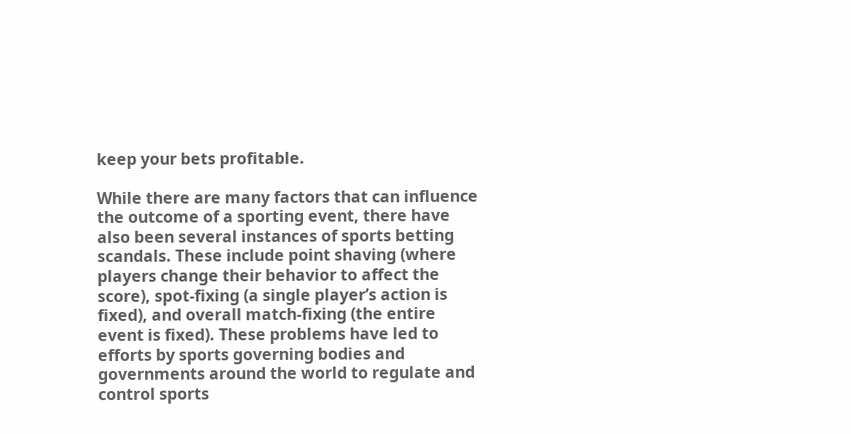keep your bets profitable.

While there are many factors that can influence the outcome of a sporting event, there have also been several instances of sports betting scandals. These include point shaving (where players change their behavior to affect the score), spot-fixing (a single player’s action is fixed), and overall match-fixing (the entire event is fixed). These problems have led to efforts by sports governing bodies and governments around the world to regulate and control sports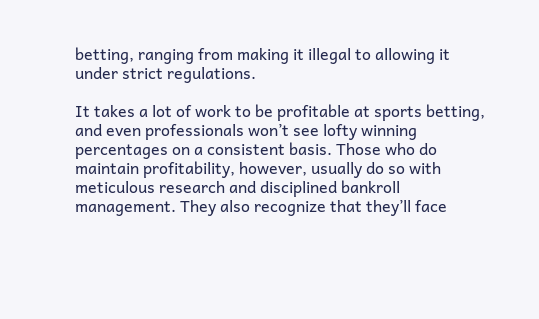betting, ranging from making it illegal to allowing it under strict regulations.

It takes a lot of work to be profitable at sports betting, and even professionals won’t see lofty winning percentages on a consistent basis. Those who do maintain profitability, however, usually do so with meticulous research and disciplined bankroll management. They also recognize that they’ll face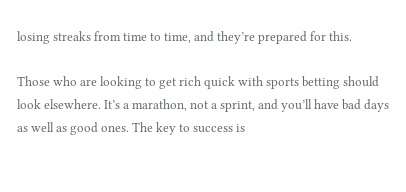losing streaks from time to time, and they’re prepared for this.

Those who are looking to get rich quick with sports betting should look elsewhere. It’s a marathon, not a sprint, and you’ll have bad days as well as good ones. The key to success is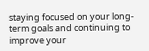staying focused on your long-term goals and continuing to improve your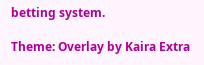betting system.

Theme: Overlay by Kaira Extra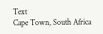Text
Cape Town, South Africa